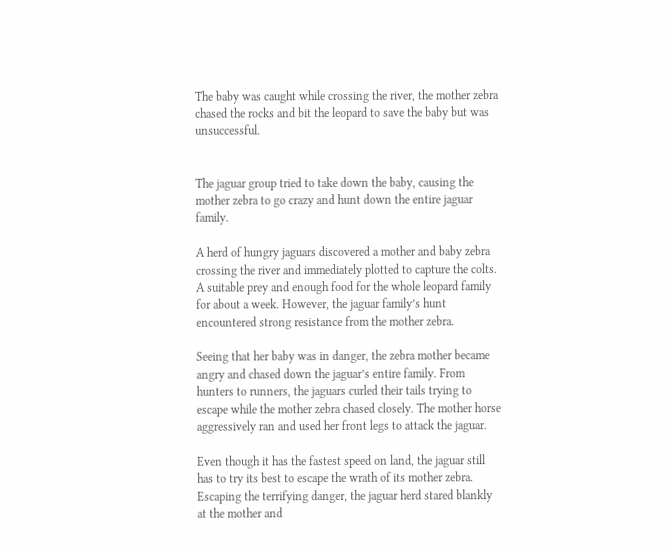The baby was caught while crossing the river, the mother zebra chased the rocks and bit the leopard to save the baby but was unsuccessful.


The jaguar group tried to take down the baby, causing the mother zebra to go crazy and hunt down the entire jaguar family.

A herd of hungry jaguars discovered a mother and baby zebra crossing the river and immediately plotted to capture the colts. A suitable prey and enough food for the whole leopard family for about a week. However, the jaguar family’s hunt encountered strong resistance from the mother zebra.

Seeing that her baby was in danger, the zebra mother became angry and chased down the jaguar’s entire family. From hunters to runners, the jaguars curled their tails trying to escape while the mother zebra chased closely. The mother horse aggressively ran and used her front legs to attack the jaguar.

Even though it has the fastest speed on land, the jaguar still has to try its best to escape the wrath of its mother zebra. Escaping the terrifying danger, the jaguar herd stared blankly at the mother and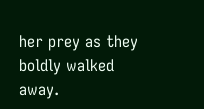her prey as they boldly walked away.